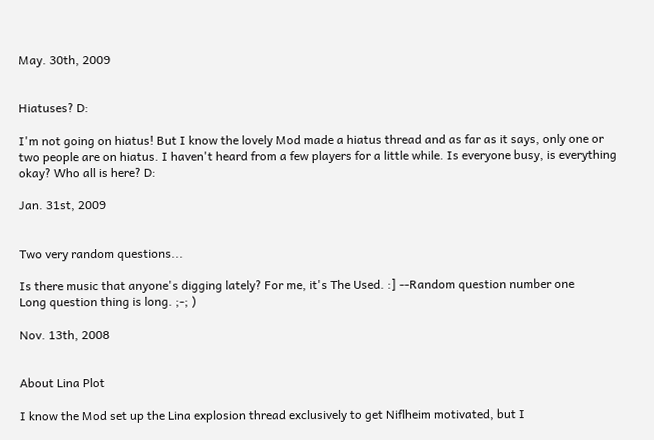May. 30th, 2009


Hiatuses? D:

I'm not going on hiatus! But I know the lovely Mod made a hiatus thread and as far as it says, only one or two people are on hiatus. I haven't heard from a few players for a little while. Is everyone busy, is everything okay? Who all is here? D:

Jan. 31st, 2009


Two very random questions...

Is there music that anyone's digging lately? For me, it's The Used. :] --Random question number one
Long question thing is long. ;-; )

Nov. 13th, 2008


About Lina Plot

I know the Mod set up the Lina explosion thread exclusively to get Niflheim motivated, but I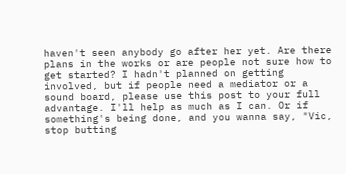haven't seen anybody go after her yet. Are there plans in the works or are people not sure how to get started? I hadn't planned on getting involved, but if people need a mediator or a sound board, please use this post to your full advantage. I'll help as much as I can. Or if something's being done, and you wanna say, "Vic, stop butting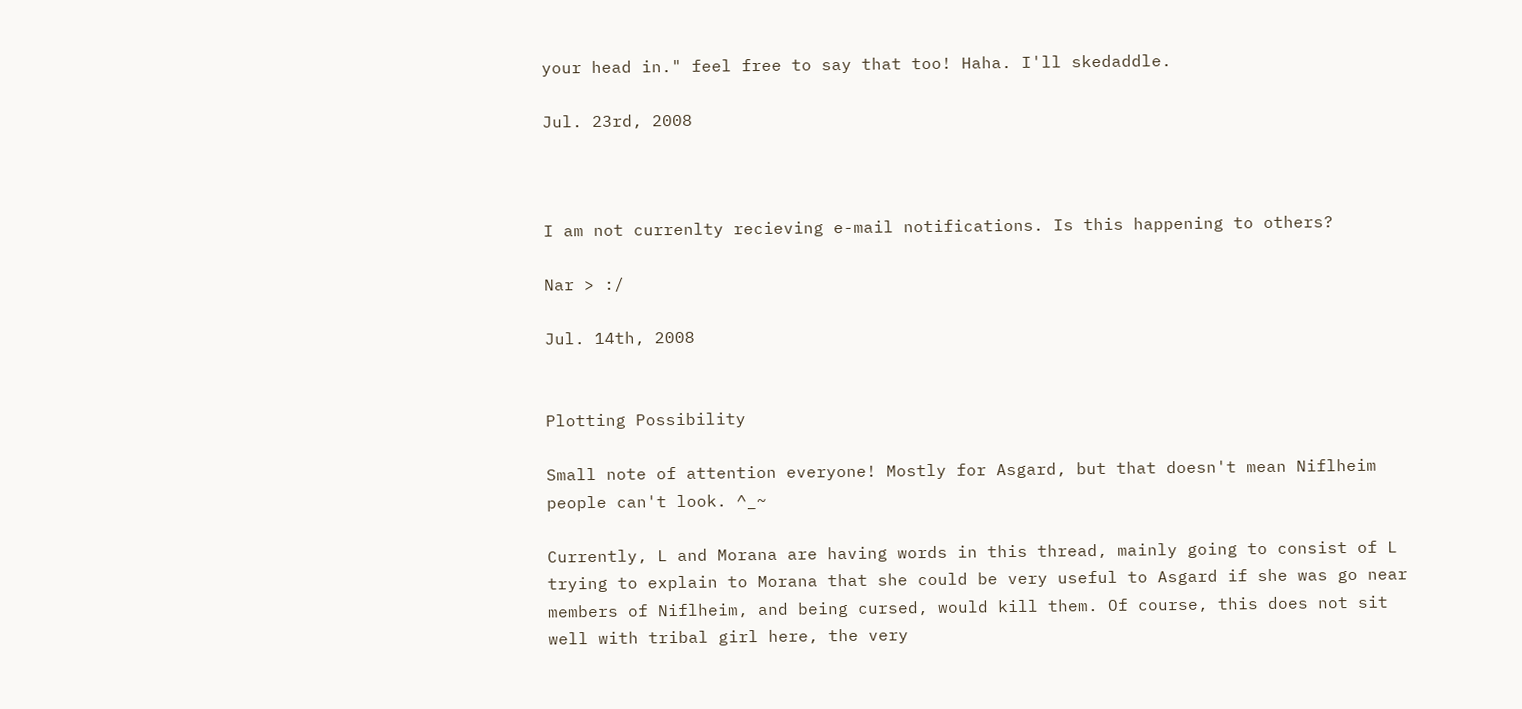your head in." feel free to say that too! Haha. I'll skedaddle.

Jul. 23rd, 2008



I am not currenlty recieving e-mail notifications. Is this happening to others?

Nar > :/

Jul. 14th, 2008


Plotting Possibility

Small note of attention everyone! Mostly for Asgard, but that doesn't mean Niflheim people can't look. ^_~

Currently, L and Morana are having words in this thread, mainly going to consist of L trying to explain to Morana that she could be very useful to Asgard if she was go near members of Niflheim, and being cursed, would kill them. Of course, this does not sit well with tribal girl here, the very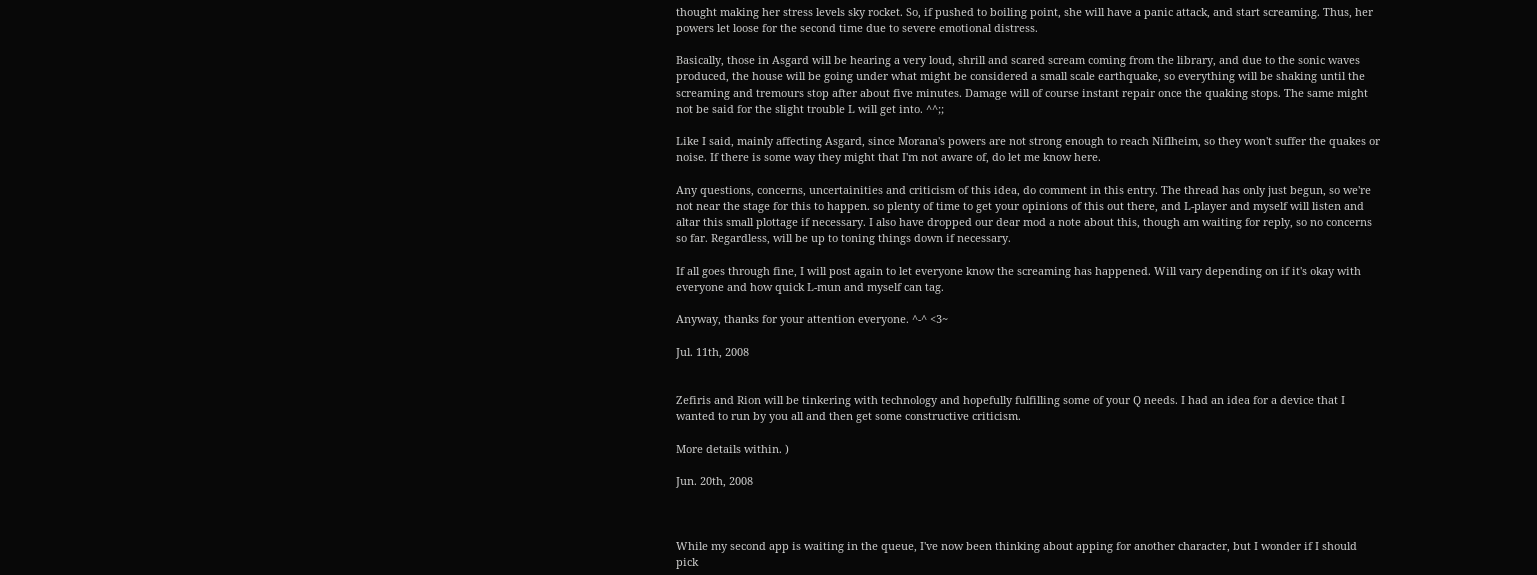thought making her stress levels sky rocket. So, if pushed to boiling point, she will have a panic attack, and start screaming. Thus, her powers let loose for the second time due to severe emotional distress.

Basically, those in Asgard will be hearing a very loud, shrill and scared scream coming from the library, and due to the sonic waves produced, the house will be going under what might be considered a small scale earthquake, so everything will be shaking until the screaming and tremours stop after about five minutes. Damage will of course instant repair once the quaking stops. The same might not be said for the slight trouble L will get into. ^^;;

Like I said, mainly affecting Asgard, since Morana's powers are not strong enough to reach Niflheim, so they won't suffer the quakes or noise. If there is some way they might that I'm not aware of, do let me know here.

Any questions, concerns, uncertainities and criticism of this idea, do comment in this entry. The thread has only just begun, so we're not near the stage for this to happen. so plenty of time to get your opinions of this out there, and L-player and myself will listen and altar this small plottage if necessary. I also have dropped our dear mod a note about this, though am waiting for reply, so no concerns so far. Regardless, will be up to toning things down if necessary.

If all goes through fine, I will post again to let everyone know the screaming has happened. Will vary depending on if it's okay with everyone and how quick L-mun and myself can tag.

Anyway, thanks for your attention everyone. ^-^ <3~

Jul. 11th, 2008


Zefiris and Rion will be tinkering with technology and hopefully fulfilling some of your Q needs. I had an idea for a device that I wanted to run by you all and then get some constructive criticism.

More details within. )

Jun. 20th, 2008



While my second app is waiting in the queue, I've now been thinking about apping for another character, but I wonder if I should pick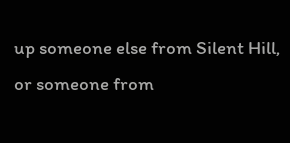up someone else from Silent Hill, or someone from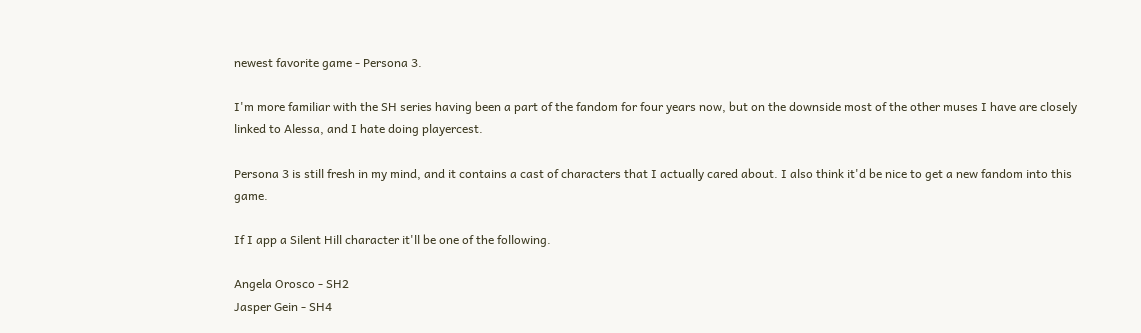newest favorite game - Persona 3.

I'm more familiar with the SH series having been a part of the fandom for four years now, but on the downside most of the other muses I have are closely linked to Alessa, and I hate doing playercest.

Persona 3 is still fresh in my mind, and it contains a cast of characters that I actually cared about. I also think it'd be nice to get a new fandom into this game.

If I app a Silent Hill character it'll be one of the following.

Angela Orosco - SH2
Jasper Gein - SH4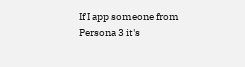If I app someone from Persona 3 it's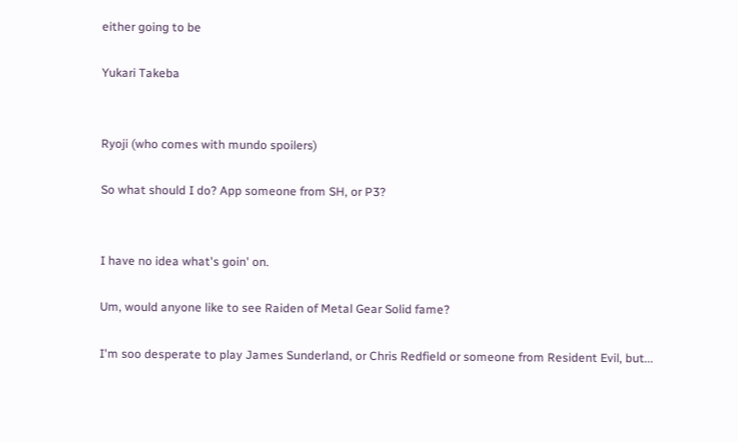either going to be

Yukari Takeba


Ryoji (who comes with mundo spoilers)

So what should I do? App someone from SH, or P3?


I have no idea what's goin' on.

Um, would anyone like to see Raiden of Metal Gear Solid fame?

I'm soo desperate to play James Sunderland, or Chris Redfield or someone from Resident Evil, but...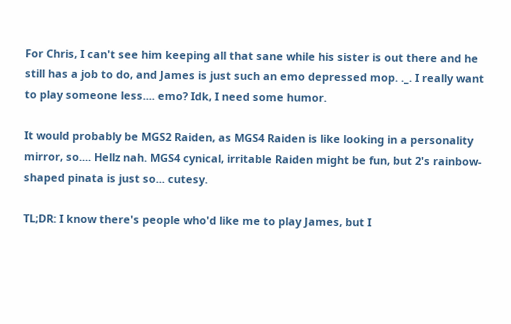For Chris, I can't see him keeping all that sane while his sister is out there and he still has a job to do, and James is just such an emo depressed mop. ._. I really want to play someone less.... emo? Idk, I need some humor.

It would probably be MGS2 Raiden, as MGS4 Raiden is like looking in a personality mirror, so.... Hellz nah. MGS4 cynical, irritable Raiden might be fun, but 2's rainbow-shaped pinata is just so... cutesy.

TL;DR: I know there's people who'd like me to play James, but I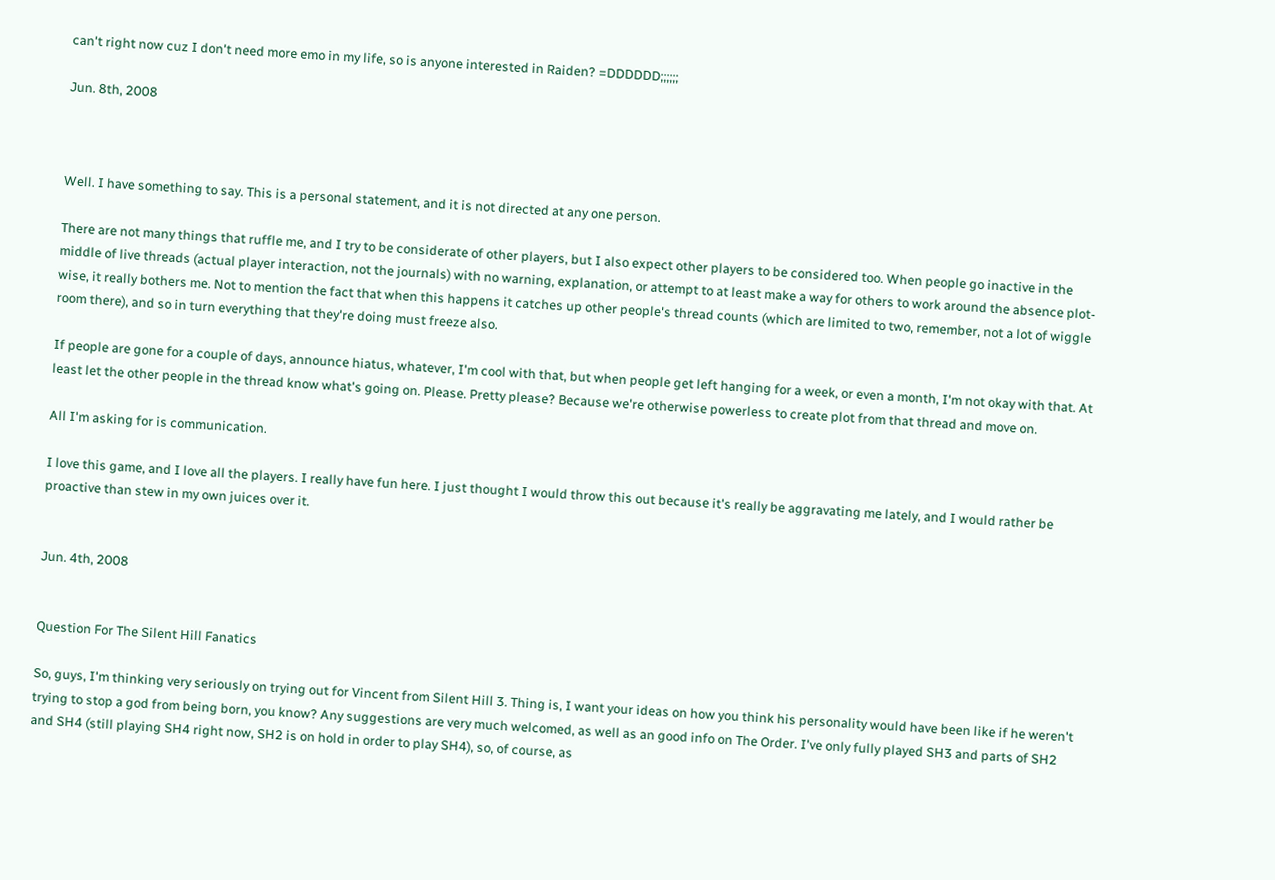can't right now cuz I don't need more emo in my life, so is anyone interested in Raiden? =DDDDDD;;;;;;

Jun. 8th, 2008



Well. I have something to say. This is a personal statement, and it is not directed at any one person.

There are not many things that ruffle me, and I try to be considerate of other players, but I also expect other players to be considered too. When people go inactive in the middle of live threads (actual player interaction, not the journals) with no warning, explanation, or attempt to at least make a way for others to work around the absence plot-wise, it really bothers me. Not to mention the fact that when this happens it catches up other people's thread counts (which are limited to two, remember, not a lot of wiggle room there), and so in turn everything that they're doing must freeze also.

If people are gone for a couple of days, announce hiatus, whatever, I'm cool with that, but when people get left hanging for a week, or even a month, I'm not okay with that. At least let the other people in the thread know what's going on. Please. Pretty please? Because we're otherwise powerless to create plot from that thread and move on.

All I'm asking for is communication.

I love this game, and I love all the players. I really have fun here. I just thought I would throw this out because it's really be aggravating me lately, and I would rather be proactive than stew in my own juices over it.


Jun. 4th, 2008


Question For The Silent Hill Fanatics

So, guys, I'm thinking very seriously on trying out for Vincent from Silent Hill 3. Thing is, I want your ideas on how you think his personality would have been like if he weren't trying to stop a god from being born, you know? Any suggestions are very much welcomed, as well as an good info on The Order. I've only fully played SH3 and parts of SH2 and SH4 (still playing SH4 right now, SH2 is on hold in order to play SH4), so, of course, as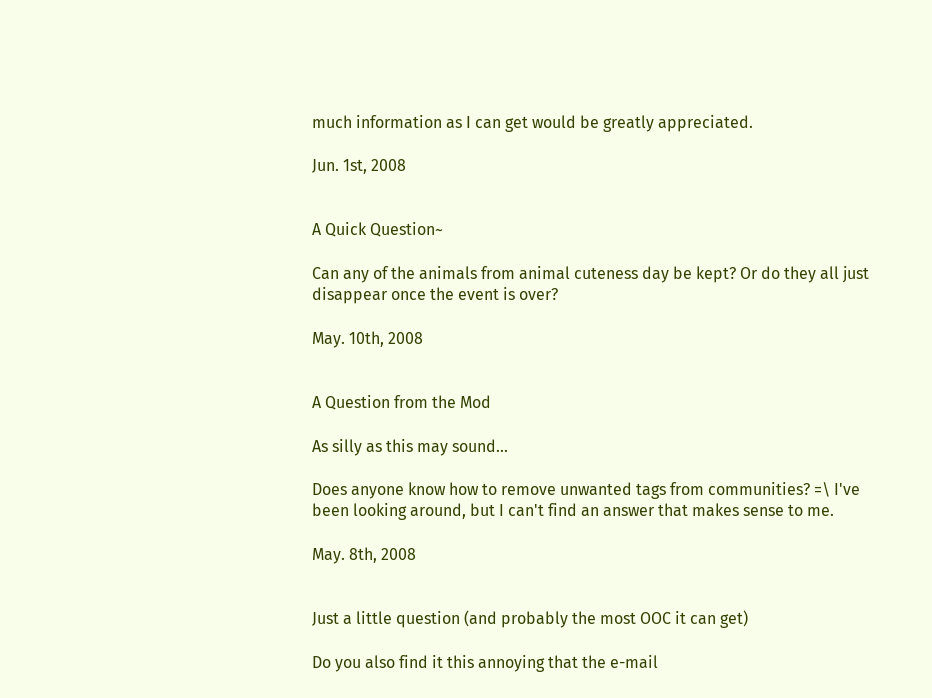much information as I can get would be greatly appreciated.

Jun. 1st, 2008


A Quick Question~

Can any of the animals from animal cuteness day be kept? Or do they all just disappear once the event is over?

May. 10th, 2008


A Question from the Mod

As silly as this may sound...

Does anyone know how to remove unwanted tags from communities? =\ I've been looking around, but I can't find an answer that makes sense to me.

May. 8th, 2008


Just a little question (and probably the most OOC it can get)

Do you also find it this annoying that the e-mail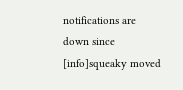notifications are down since [info]squeaky moved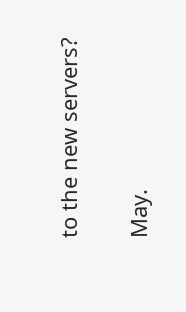to the new servers?

May.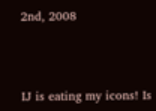2nd, 2008



IJ is eating my icons! Is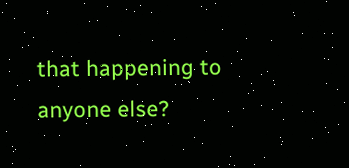that happening to anyone else?